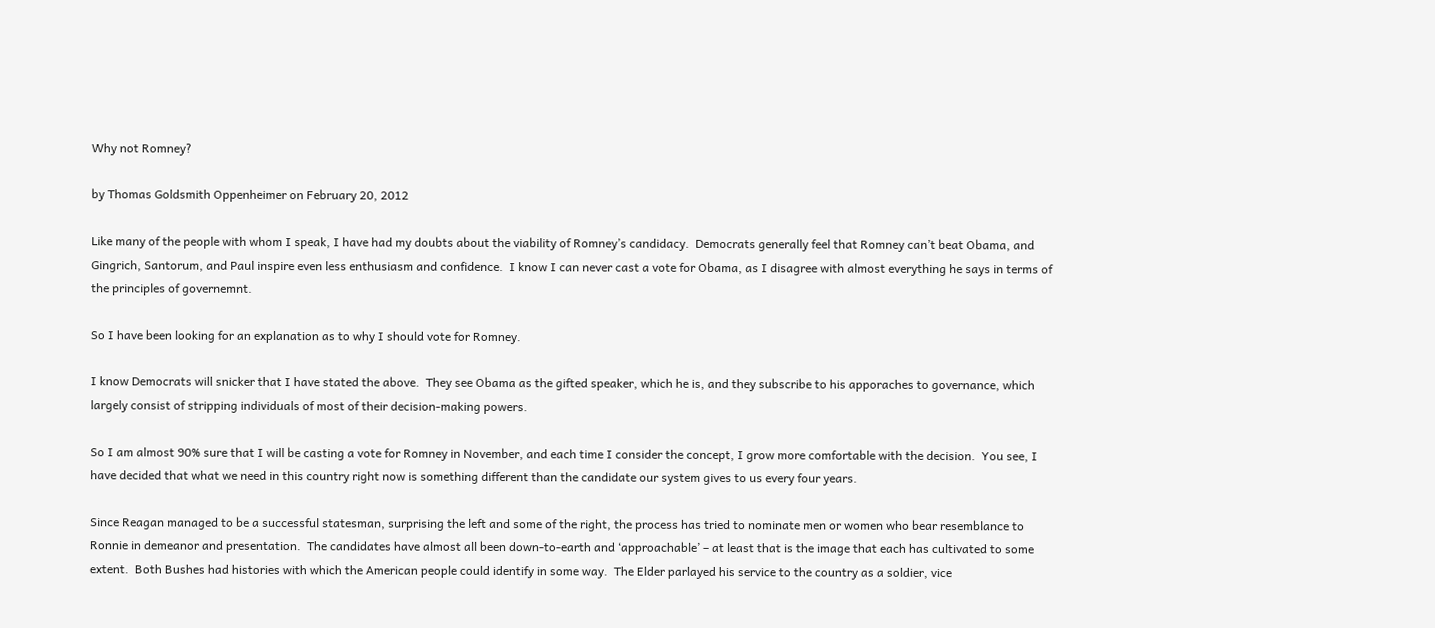Why not Romney?

by Thomas Goldsmith Oppenheimer on February 20, 2012

Like many of the people with whom I speak, I have had my doubts about the viability of Romney’s candidacy.  Democrats generally feel that Romney can’t beat Obama, and Gingrich, Santorum, and Paul inspire even less enthusiasm and confidence.  I know I can never cast a vote for Obama, as I disagree with almost everything he says in terms of the principles of governemnt.

So I have been looking for an explanation as to why I should vote for Romney.

I know Democrats will snicker that I have stated the above.  They see Obama as the gifted speaker, which he is, and they subscribe to his apporaches to governance, which largely consist of stripping individuals of most of their decision-making powers.

So I am almost 90% sure that I will be casting a vote for Romney in November, and each time I consider the concept, I grow more comfortable with the decision.  You see, I have decided that what we need in this country right now is something different than the candidate our system gives to us every four years.

Since Reagan managed to be a successful statesman, surprising the left and some of the right, the process has tried to nominate men or women who bear resemblance to Ronnie in demeanor and presentation.  The candidates have almost all been down-to-earth and ‘approachable’ – at least that is the image that each has cultivated to some extent.  Both Bushes had histories with which the American people could identify in some way.  The Elder parlayed his service to the country as a soldier, vice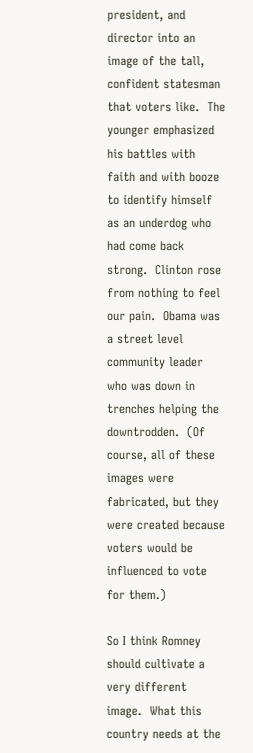president, and director into an image of the tall, confident statesman that voters like.  The younger emphasized his battles with faith and with booze to identify himself as an underdog who had come back strong.  Clinton rose from nothing to feel our pain.  Obama was a street level community leader who was down in trenches helping the downtrodden.  (Of course, all of these images were fabricated, but they were created because voters would be influenced to vote for them.)

So I think Romney should cultivate a very different image.  What this country needs at the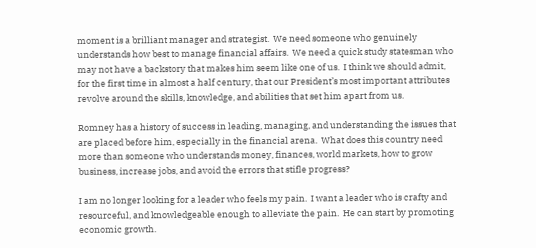moment is a brilliant manager and strategist.  We need someone who genuinely understands how best to manage financial affairs.  We need a quick study statesman who may not have a backstory that makes him seem like one of us.  I think we should admit, for the first time in almost a half century, that our President’s most important attributes revolve around the skills, knowledge, and abilities that set him apart from us.

Romney has a history of success in leading, managing, and understanding the issues that are placed before him, especially in the financial arena.  What does this country need more than someone who understands money, finances, world markets, how to grow business, increase jobs, and avoid the errors that stifle progress?

I am no longer looking for a leader who feels my pain.  I want a leader who is crafty and resourceful, and knowledgeable enough to alleviate the pain.  He can start by promoting economic growth.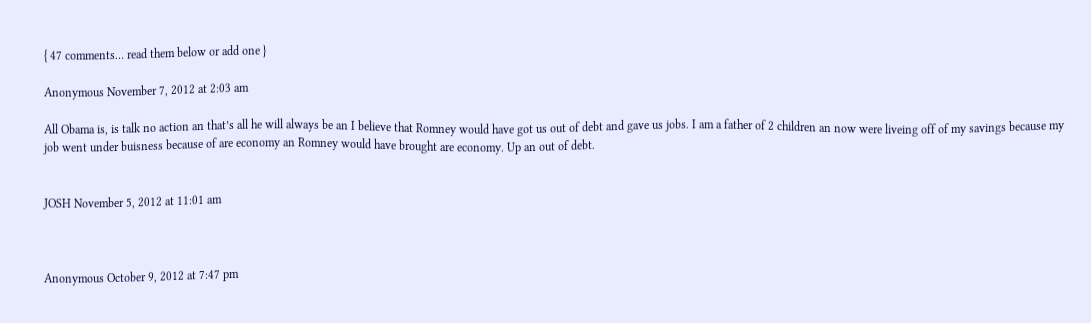{ 47 comments… read them below or add one }

Anonymous November 7, 2012 at 2:03 am

All Obama is, is talk no action an that’s all he will always be an I believe that Romney would have got us out of debt and gave us jobs. I am a father of 2 children an now were liveing off of my savings because my job went under buisness because of are economy an Romney would have brought are economy. Up an out of debt.


JOSH November 5, 2012 at 11:01 am



Anonymous October 9, 2012 at 7:47 pm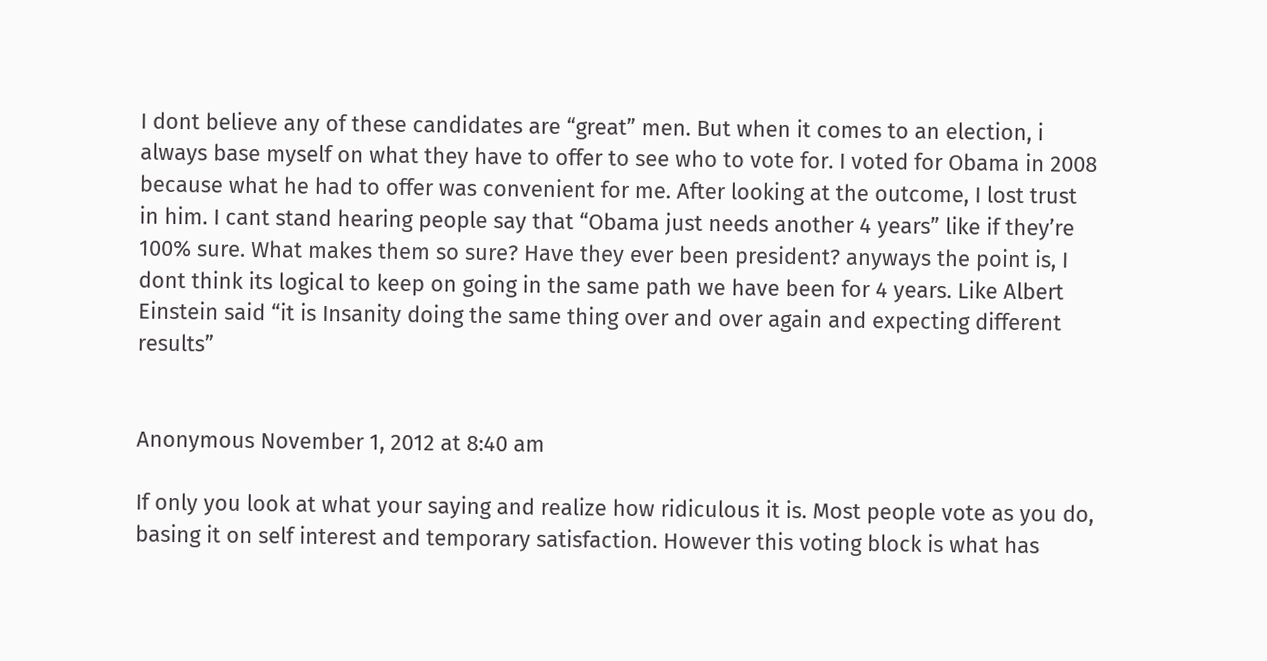I dont believe any of these candidates are “great” men. But when it comes to an election, i always base myself on what they have to offer to see who to vote for. I voted for Obama in 2008 because what he had to offer was convenient for me. After looking at the outcome, I lost trust in him. I cant stand hearing people say that “Obama just needs another 4 years” like if they’re 100% sure. What makes them so sure? Have they ever been president? anyways the point is, I dont think its logical to keep on going in the same path we have been for 4 years. Like Albert Einstein said “it is Insanity doing the same thing over and over again and expecting different results”


Anonymous November 1, 2012 at 8:40 am

If only you look at what your saying and realize how ridiculous it is. Most people vote as you do, basing it on self interest and temporary satisfaction. However this voting block is what has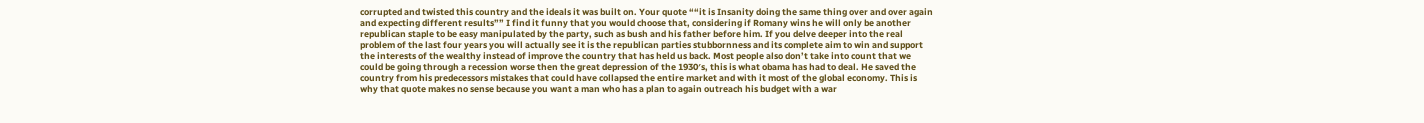corrupted and twisted this country and the ideals it was built on. Your quote ““it is Insanity doing the same thing over and over again and expecting different results”” I find it funny that you would choose that, considering if Romany wins he will only be another republican staple to be easy manipulated by the party, such as bush and his father before him. If you delve deeper into the real problem of the last four years you will actually see it is the republican parties stubbornness and its complete aim to win and support the interests of the wealthy instead of improve the country that has held us back. Most people also don’t take into count that we could be going through a recession worse then the great depression of the 1930′s, this is what obama has had to deal. He saved the country from his predecessors mistakes that could have collapsed the entire market and with it most of the global economy. This is why that quote makes no sense because you want a man who has a plan to again outreach his budget with a war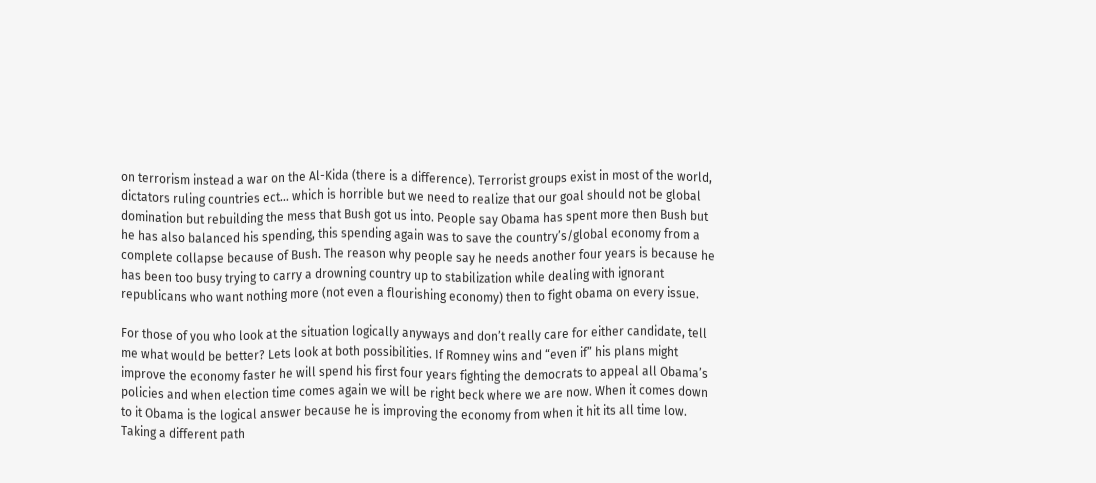on terrorism instead a war on the Al-Kida (there is a difference). Terrorist groups exist in most of the world, dictators ruling countries ect… which is horrible but we need to realize that our goal should not be global domination but rebuilding the mess that Bush got us into. People say Obama has spent more then Bush but he has also balanced his spending, this spending again was to save the country’s/global economy from a complete collapse because of Bush. The reason why people say he needs another four years is because he has been too busy trying to carry a drowning country up to stabilization while dealing with ignorant republicans who want nothing more (not even a flourishing economy) then to fight obama on every issue.

For those of you who look at the situation logically anyways and don’t really care for either candidate, tell me what would be better? Lets look at both possibilities. If Romney wins and “even if” his plans might improve the economy faster he will spend his first four years fighting the democrats to appeal all Obama’s policies and when election time comes again we will be right beck where we are now. When it comes down to it Obama is the logical answer because he is improving the economy from when it hit its all time low. Taking a different path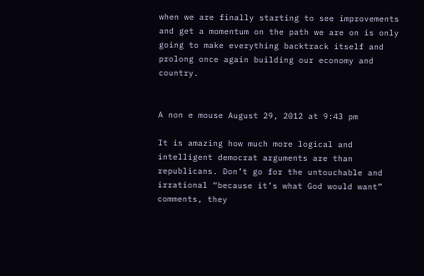when we are finally starting to see improvements and get a momentum on the path we are on is only going to make everything backtrack itself and prolong once again building our economy and country.


A non e mouse August 29, 2012 at 9:43 pm

It is amazing how much more logical and intelligent democrat arguments are than republicans. Don’t go for the untouchable and irrational “because it’s what God would want” comments, they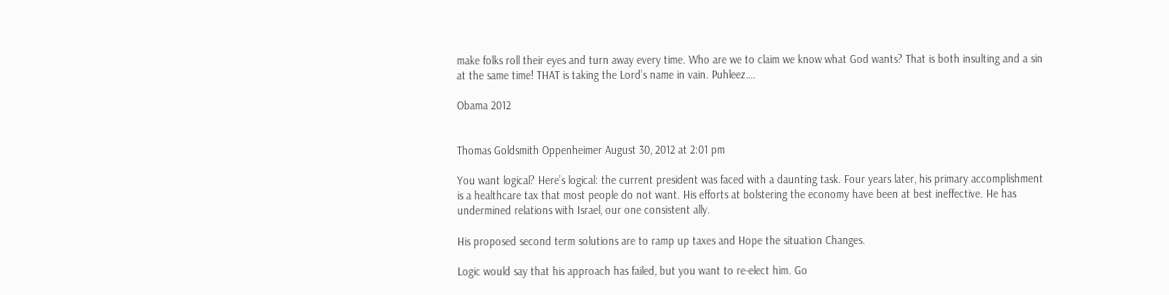make folks roll their eyes and turn away every time. Who are we to claim we know what God wants? That is both insulting and a sin at the same time! THAT is taking the Lord’s name in vain. Puhleez….

Obama 2012


Thomas Goldsmith Oppenheimer August 30, 2012 at 2:01 pm

You want logical? Here’s logical: the current president was faced with a daunting task. Four years later, his primary accomplishment is a healthcare tax that most people do not want. His efforts at bolstering the economy have been at best ineffective. He has undermined relations with Israel, our one consistent ally.

His proposed second term solutions are to ramp up taxes and Hope the situation Changes.

Logic would say that his approach has failed, but you want to re-elect him. Go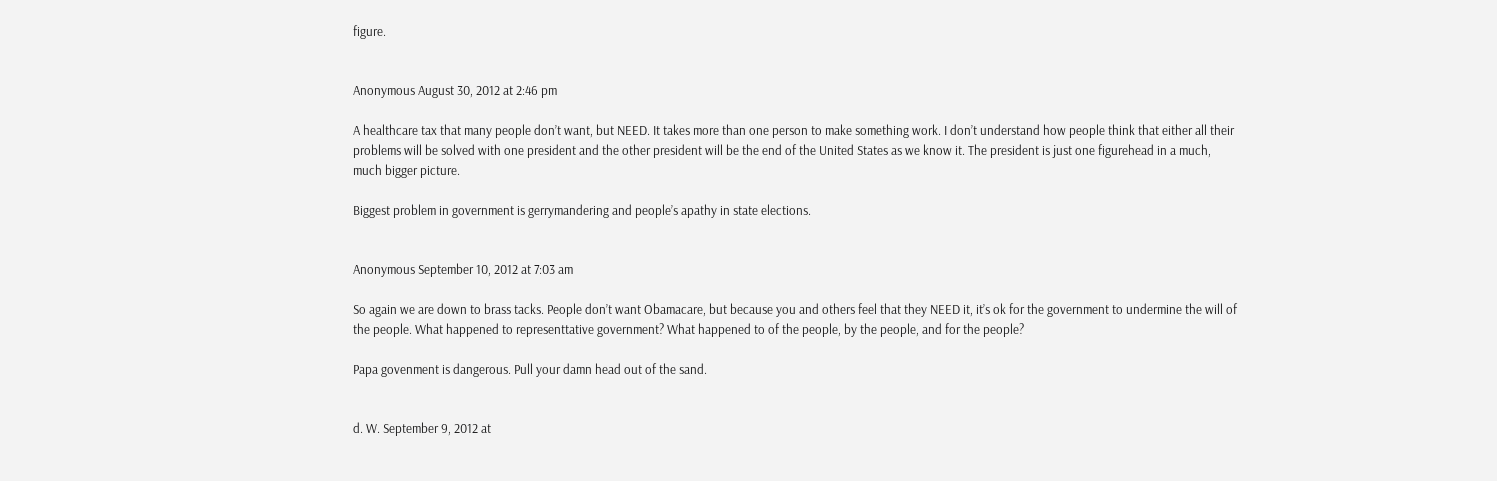figure.


Anonymous August 30, 2012 at 2:46 pm

A healthcare tax that many people don’t want, but NEED. It takes more than one person to make something work. I don’t understand how people think that either all their problems will be solved with one president and the other president will be the end of the United States as we know it. The president is just one figurehead in a much, much bigger picture.

Biggest problem in government is gerrymandering and people’s apathy in state elections.


Anonymous September 10, 2012 at 7:03 am

So again we are down to brass tacks. People don’t want Obamacare, but because you and others feel that they NEED it, it’s ok for the government to undermine the will of the people. What happened to representtative government? What happened to of the people, by the people, and for the people?

Papa govenment is dangerous. Pull your damn head out of the sand.


d. W. September 9, 2012 at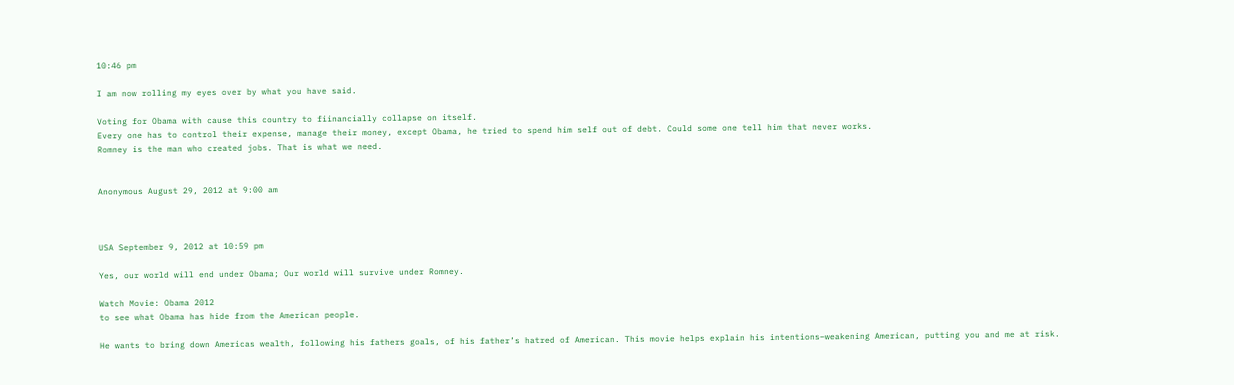10:46 pm

I am now rolling my eyes over by what you have said.

Voting for Obama with cause this country to fiinancially collapse on itself.
Every one has to control their expense, manage their money, except Obama, he tried to spend him self out of debt. Could some one tell him that never works.
Romney is the man who created jobs. That is what we need.


Anonymous August 29, 2012 at 9:00 am



USA September 9, 2012 at 10:59 pm

Yes, our world will end under Obama; Our world will survive under Romney.

Watch Movie: Obama 2012
to see what Obama has hide from the American people.

He wants to bring down Americas wealth, following his fathers goals, of his father’s hatred of American. This movie helps explain his intentions–weakening American, putting you and me at risk.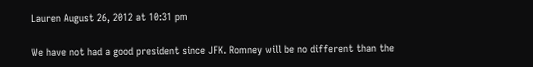Lauren August 26, 2012 at 10:31 pm

We have not had a good president since JFK. Romney will be no different than the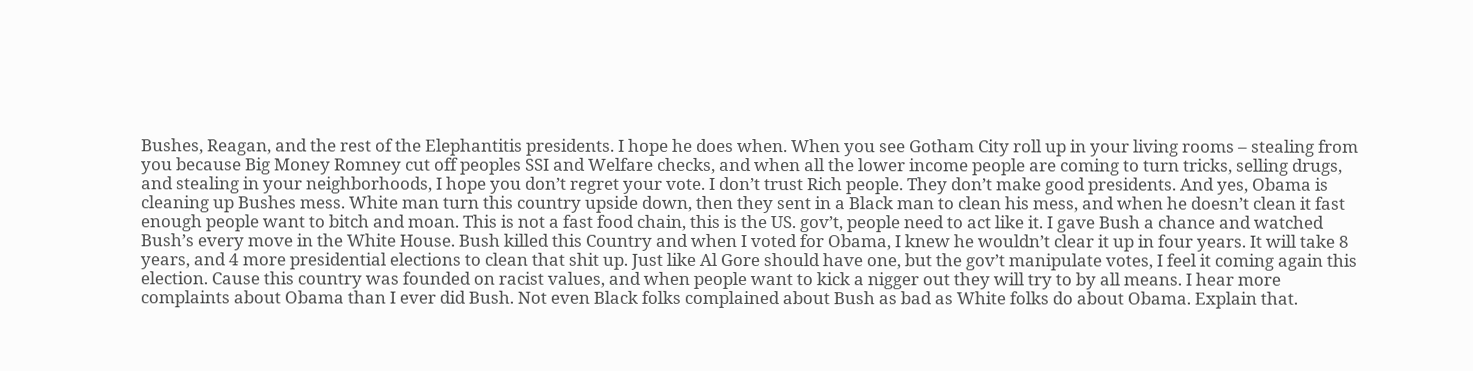Bushes, Reagan, and the rest of the Elephantitis presidents. I hope he does when. When you see Gotham City roll up in your living rooms – stealing from you because Big Money Romney cut off peoples SSI and Welfare checks, and when all the lower income people are coming to turn tricks, selling drugs, and stealing in your neighborhoods, I hope you don’t regret your vote. I don’t trust Rich people. They don’t make good presidents. And yes, Obama is cleaning up Bushes mess. White man turn this country upside down, then they sent in a Black man to clean his mess, and when he doesn’t clean it fast enough people want to bitch and moan. This is not a fast food chain, this is the US. gov’t, people need to act like it. I gave Bush a chance and watched Bush’s every move in the White House. Bush killed this Country and when I voted for Obama, I knew he wouldn’t clear it up in four years. It will take 8 years, and 4 more presidential elections to clean that shit up. Just like Al Gore should have one, but the gov’t manipulate votes, I feel it coming again this election. Cause this country was founded on racist values, and when people want to kick a nigger out they will try to by all means. I hear more complaints about Obama than I ever did Bush. Not even Black folks complained about Bush as bad as White folks do about Obama. Explain that.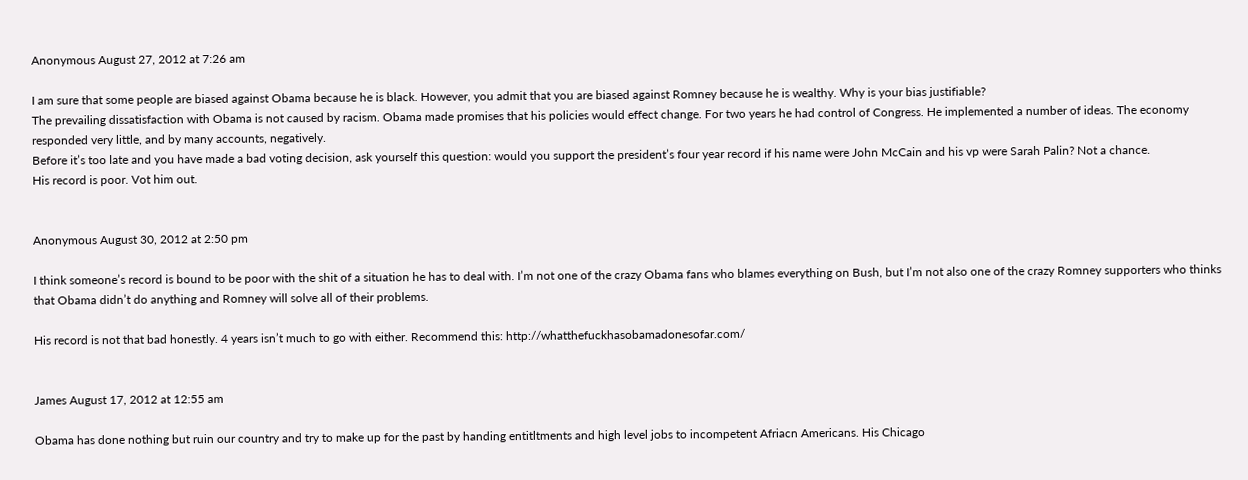Anonymous August 27, 2012 at 7:26 am

I am sure that some people are biased against Obama because he is black. However, you admit that you are biased against Romney because he is wealthy. Why is your bias justifiable?
The prevailing dissatisfaction with Obama is not caused by racism. Obama made promises that his policies would effect change. For two years he had control of Congress. He implemented a number of ideas. The economy responded very little, and by many accounts, negatively.
Before it’s too late and you have made a bad voting decision, ask yourself this question: would you support the president’s four year record if his name were John McCain and his vp were Sarah Palin? Not a chance.
His record is poor. Vot him out.


Anonymous August 30, 2012 at 2:50 pm

I think someone’s record is bound to be poor with the shit of a situation he has to deal with. I’m not one of the crazy Obama fans who blames everything on Bush, but I’m not also one of the crazy Romney supporters who thinks that Obama didn’t do anything and Romney will solve all of their problems.

His record is not that bad honestly. 4 years isn’t much to go with either. Recommend this: http://whatthefuckhasobamadonesofar.com/


James August 17, 2012 at 12:55 am

Obama has done nothing but ruin our country and try to make up for the past by handing entitltments and high level jobs to incompetent Afriacn Americans. His Chicago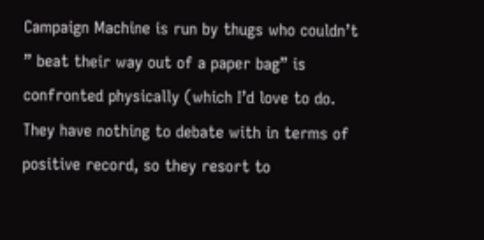Campaign Machine is run by thugs who couldn’t ” beat their way out of a paper bag” is confronted physically (which I’d love to do. They have nothing to debate with in terms of positive record, so they resort to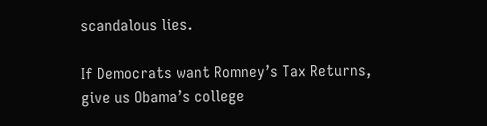scandalous lies.

If Democrats want Romney’s Tax Returns, give us Obama’s college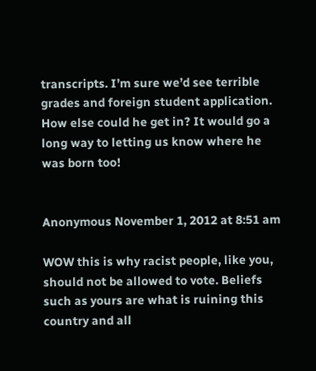transcripts. I’m sure we’d see terrible grades and foreign student application. How else could he get in? It would go a long way to letting us know where he was born too!


Anonymous November 1, 2012 at 8:51 am

WOW this is why racist people, like you, should not be allowed to vote. Beliefs such as yours are what is ruining this country and all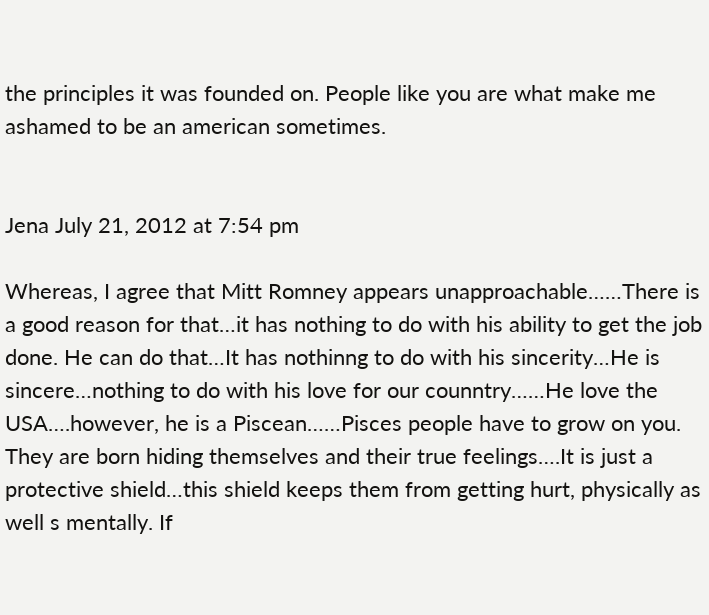the principles it was founded on. People like you are what make me ashamed to be an american sometimes.


Jena July 21, 2012 at 7:54 pm

Whereas, I agree that Mitt Romney appears unapproachable……There is a good reason for that…it has nothing to do with his ability to get the job done. He can do that…It has nothinng to do with his sincerity…He is sincere…nothing to do with his love for our counntry……He love the USA….however, he is a Piscean……Pisces people have to grow on you. They are born hiding themselves and their true feelings….It is just a protective shield…this shield keeps them from getting hurt, physically as well s mentally. If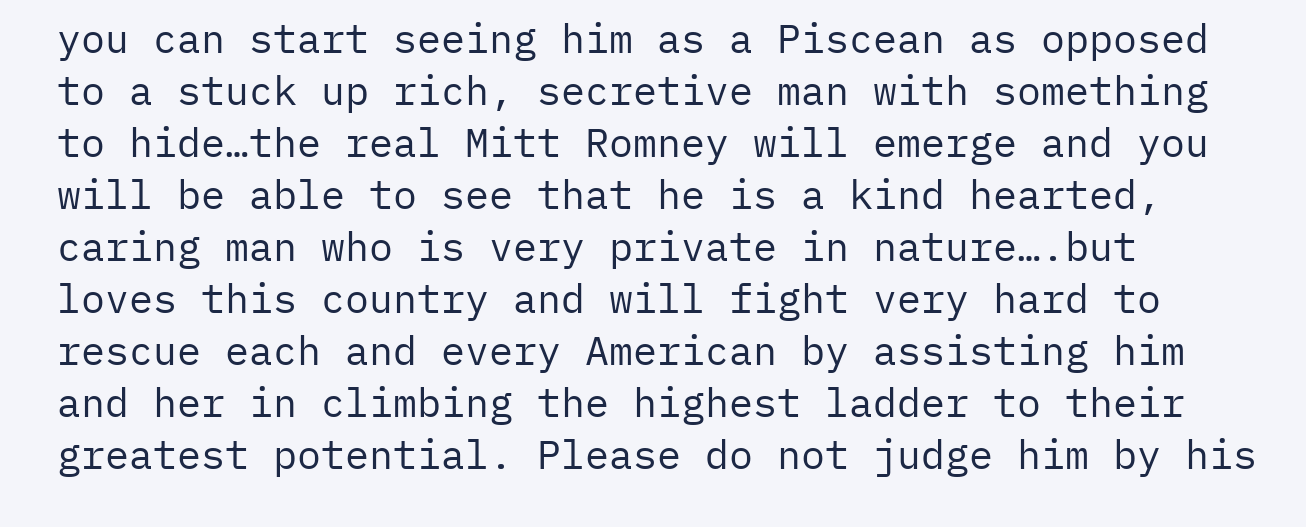you can start seeing him as a Piscean as opposed to a stuck up rich, secretive man with something to hide…the real Mitt Romney will emerge and you will be able to see that he is a kind hearted, caring man who is very private in nature….but loves this country and will fight very hard to rescue each and every American by assisting him and her in climbing the highest ladder to their greatest potential. Please do not judge him by his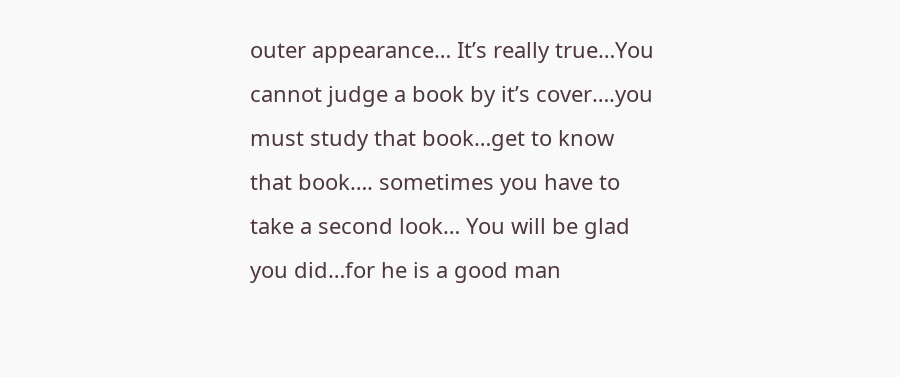outer appearance… It’s really true…You cannot judge a book by it’s cover….you must study that book…get to know that book…. sometimes you have to take a second look… You will be glad you did…for he is a good man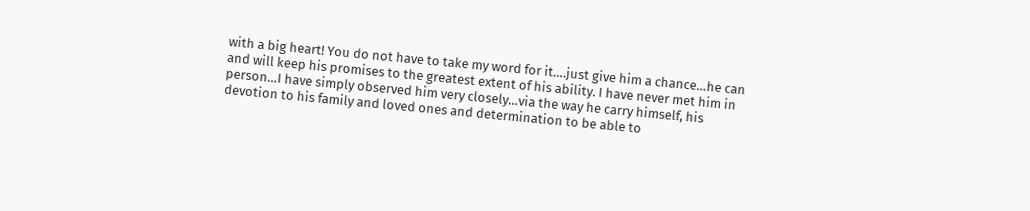with a big heart! You do not have to take my word for it….just give him a chance…he can and will keep his promises to the greatest extent of his ability. I have never met him in person…I have simply observed him very closely…via the way he carry himself, his devotion to his family and loved ones and determination to be able to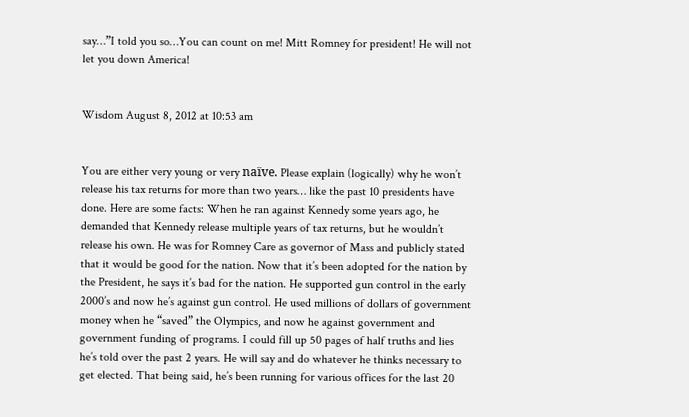say…”I told you so…You can count on me! Mitt Romney for president! He will not let you down America!


Wisdom August 8, 2012 at 10:53 am


You are either very young or very naïve. Please explain (logically) why he won’t release his tax returns for more than two years… like the past 10 presidents have done. Here are some facts: When he ran against Kennedy some years ago, he demanded that Kennedy release multiple years of tax returns, but he wouldn’t release his own. He was for Romney Care as governor of Mass and publicly stated that it would be good for the nation. Now that it’s been adopted for the nation by the President, he says it’s bad for the nation. He supported gun control in the early 2000’s and now he’s against gun control. He used millions of dollars of government money when he “saved” the Olympics, and now he against government and government funding of programs. I could fill up 50 pages of half truths and lies he’s told over the past 2 years. He will say and do whatever he thinks necessary to get elected. That being said, he’s been running for various offices for the last 20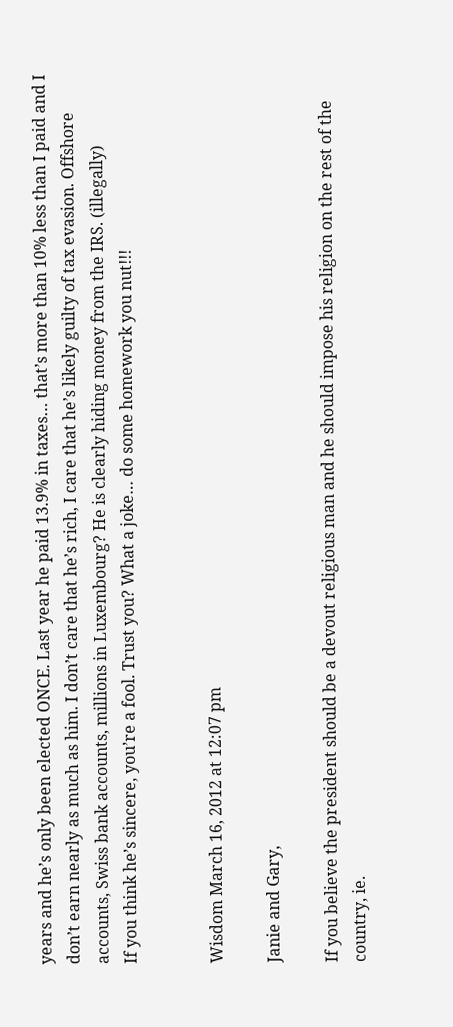years and he’s only been elected ONCE. Last year he paid 13.9% in taxes… that’s more than 10% less than I paid and I don’t earn nearly as much as him. I don’t care that he’s rich, I care that he’s likely guilty of tax evasion. Offshore accounts, Swiss bank accounts, millions in Luxembourg? He is clearly hiding money from the IRS. (illegally)
If you think he’s sincere, you’re a fool. Trust you? What a joke… do some homework you nut!!!


Wisdom March 16, 2012 at 12:07 pm

Janie and Gary,

If you believe the president should be a devout religious man and he should impose his religion on the rest of the country, ie.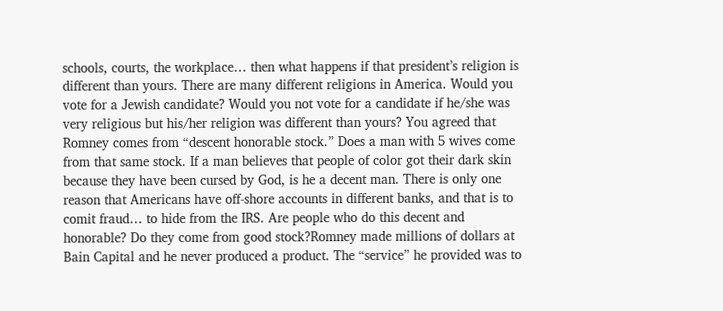schools, courts, the workplace… then what happens if that president’s religion is different than yours. There are many different religions in America. Would you vote for a Jewish candidate? Would you not vote for a candidate if he/she was very religious but his/her religion was different than yours? You agreed that Romney comes from “descent honorable stock.” Does a man with 5 wives come from that same stock. If a man believes that people of color got their dark skin because they have been cursed by God, is he a decent man. There is only one reason that Americans have off-shore accounts in different banks, and that is to comit fraud… to hide from the IRS. Are people who do this decent and honorable? Do they come from good stock?Romney made millions of dollars at Bain Capital and he never produced a product. The “service” he provided was to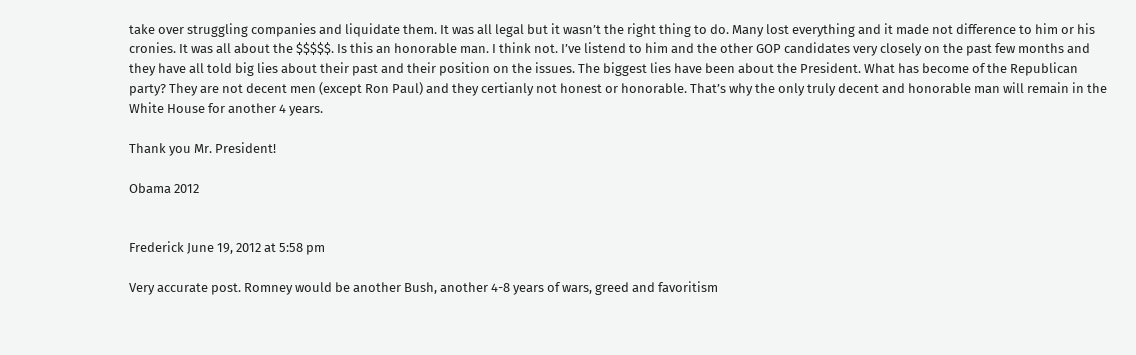take over struggling companies and liquidate them. It was all legal but it wasn’t the right thing to do. Many lost everything and it made not difference to him or his cronies. It was all about the $$$$$. Is this an honorable man. I think not. I’ve listend to him and the other GOP candidates very closely on the past few months and they have all told big lies about their past and their position on the issues. The biggest lies have been about the President. What has become of the Republican party? They are not decent men (except Ron Paul) and they certianly not honest or honorable. That’s why the only truly decent and honorable man will remain in the White House for another 4 years.

Thank you Mr. President!

Obama 2012


Frederick June 19, 2012 at 5:58 pm

Very accurate post. Romney would be another Bush, another 4-8 years of wars, greed and favoritism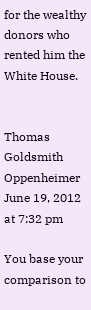for the wealthy donors who rented him the White House.


Thomas Goldsmith Oppenheimer June 19, 2012 at 7:32 pm

You base your comparison to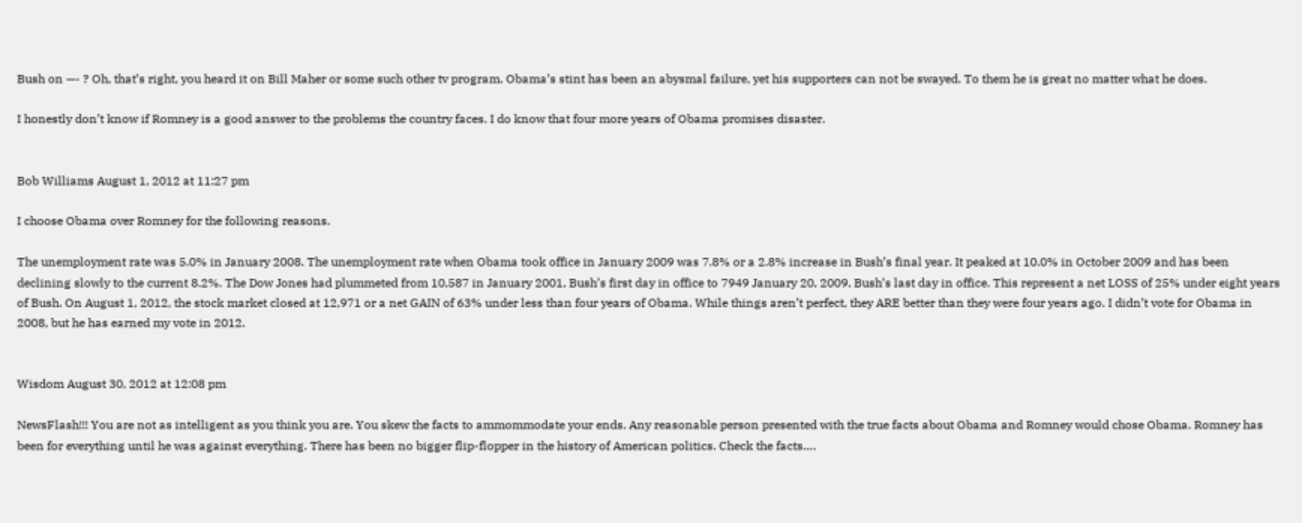Bush on —- ? Oh, that’s right, you heard it on Bill Maher or some such other tv program. Obama’s stint has been an abysmal failure, yet his supporters can not be swayed. To them he is great no matter what he does.

I honestly don’t know if Romney is a good answer to the problems the country faces. I do know that four more years of Obama promises disaster.


Bob Williams August 1, 2012 at 11:27 pm

I choose Obama over Romney for the following reasons.

The unemployment rate was 5.0% in January 2008. The unemployment rate when Obama took office in January 2009 was 7.8% or a 2.8% increase in Bush’s final year. It peaked at 10.0% in October 2009 and has been declining slowly to the current 8.2%. The Dow Jones had plummeted from 10,587 in January 2001, Bush’s first day in office to 7949 January 20, 2009, Bush’s last day in office. This represent a net LOSS of 25% under eight years of Bush. On August 1, 2012, the stock market closed at 12,971 or a net GAIN of 63% under less than four years of Obama. While things aren’t perfect, they ARE better than they were four years ago. I didn’t vote for Obama in 2008, but he has earned my vote in 2012.


Wisdom August 30, 2012 at 12:08 pm

NewsFlash!!! You are not as intelligent as you think you are. You skew the facts to ammommodate your ends. Any reasonable person presented with the true facts about Obama and Romney would chose Obama. Romney has been for everything until he was against everything. There has been no bigger flip-flopper in the history of American politics. Check the facts….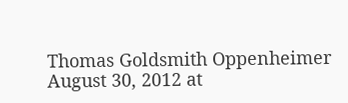Thomas Goldsmith Oppenheimer August 30, 2012 at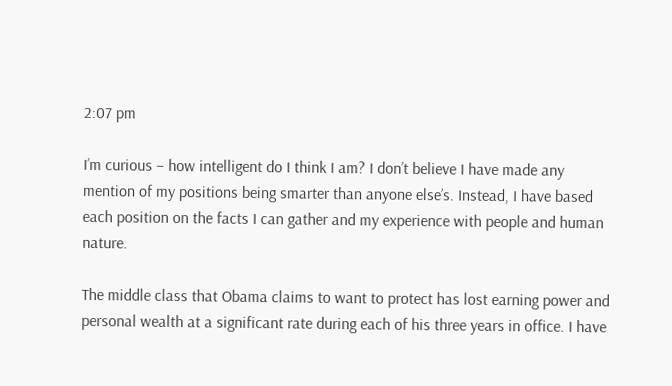2:07 pm

I’m curious – how intelligent do I think I am? I don’t believe I have made any mention of my positions being smarter than anyone else’s. Instead, I have based each position on the facts I can gather and my experience with people and human nature.

The middle class that Obama claims to want to protect has lost earning power and personal wealth at a significant rate during each of his three years in office. I have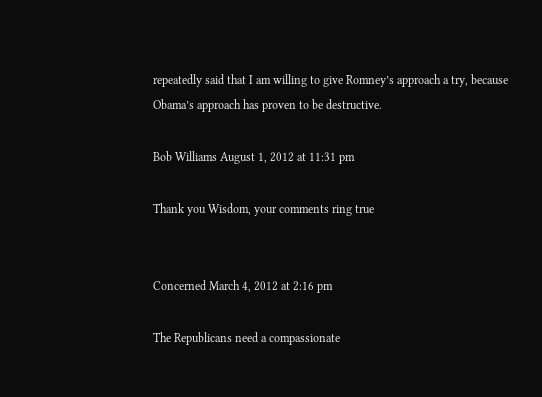repeatedly said that I am willing to give Romney’s approach a try, because Obama’s approach has proven to be destructive.

Bob Williams August 1, 2012 at 11:31 pm

Thank you Wisdom, your comments ring true


Concerned March 4, 2012 at 2:16 pm

The Republicans need a compassionate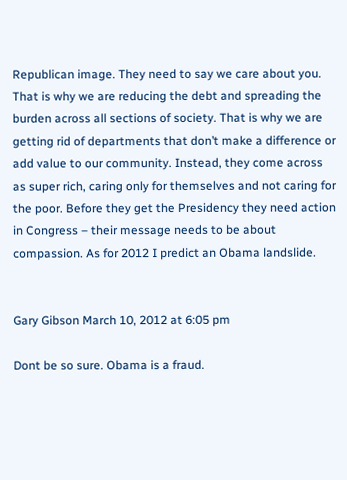Republican image. They need to say we care about you. That is why we are reducing the debt and spreading the burden across all sections of society. That is why we are getting rid of departments that don’t make a difference or add value to our community. Instead, they come across as super rich, caring only for themselves and not caring for the poor. Before they get the Presidency they need action in Congress – their message needs to be about compassion. As for 2012 I predict an Obama landslide.


Gary Gibson March 10, 2012 at 6:05 pm

Dont be so sure. Obama is a fraud.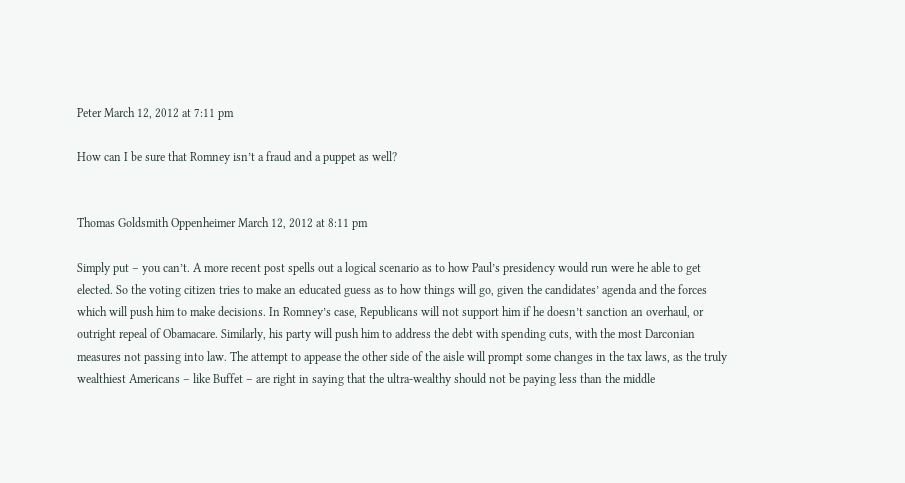Peter March 12, 2012 at 7:11 pm

How can I be sure that Romney isn’t a fraud and a puppet as well?


Thomas Goldsmith Oppenheimer March 12, 2012 at 8:11 pm

Simply put – you can’t. A more recent post spells out a logical scenario as to how Paul’s presidency would run were he able to get elected. So the voting citizen tries to make an educated guess as to how things will go, given the candidates’ agenda and the forces which will push him to make decisions. In Romney’s case, Republicans will not support him if he doesn’t sanction an overhaul, or outright repeal of Obamacare. Similarly, his party will push him to address the debt with spending cuts, with the most Darconian measures not passing into law. The attempt to appease the other side of the aisle will prompt some changes in the tax laws, as the truly wealthiest Americans – like Buffet – are right in saying that the ultra-wealthy should not be paying less than the middle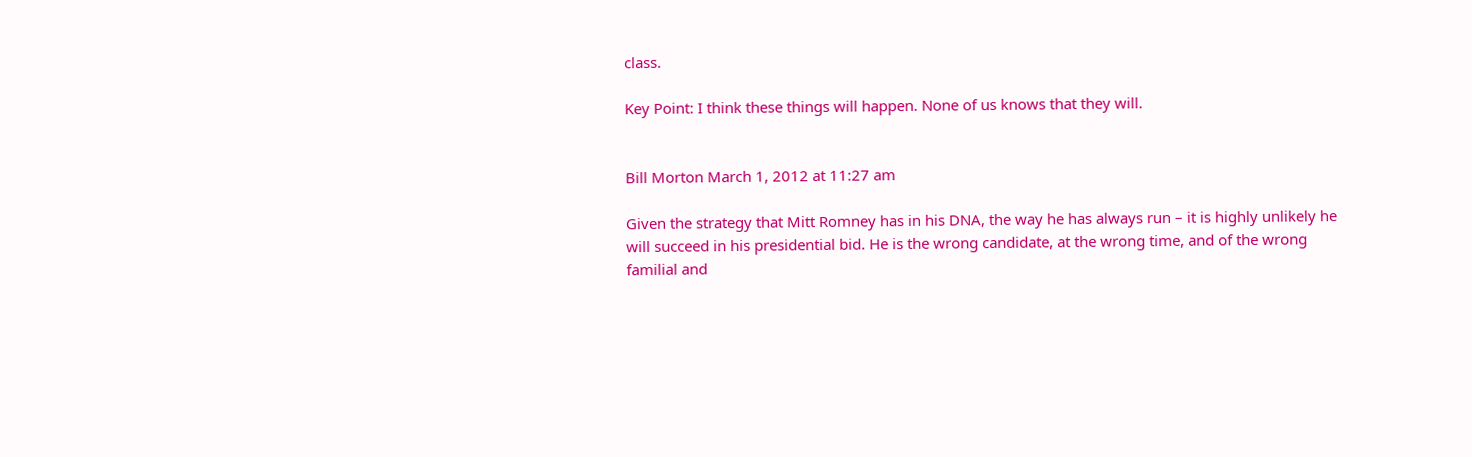class.

Key Point: I think these things will happen. None of us knows that they will.


Bill Morton March 1, 2012 at 11:27 am

Given the strategy that Mitt Romney has in his DNA, the way he has always run – it is highly unlikely he will succeed in his presidential bid. He is the wrong candidate, at the wrong time, and of the wrong familial and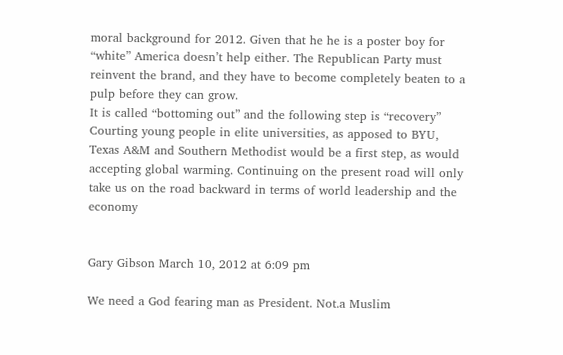moral background for 2012. Given that he he is a poster boy for “white” America doesn’t help either. The Republican Party must reinvent the brand, and they have to become completely beaten to a pulp before they can grow.
It is called “bottoming out” and the following step is “recovery” Courting young people in elite universities, as apposed to BYU, Texas A&M and Southern Methodist would be a first step, as would accepting global warming. Continuing on the present road will only take us on the road backward in terms of world leadership and the economy


Gary Gibson March 10, 2012 at 6:09 pm

We need a God fearing man as President. Not.a Muslim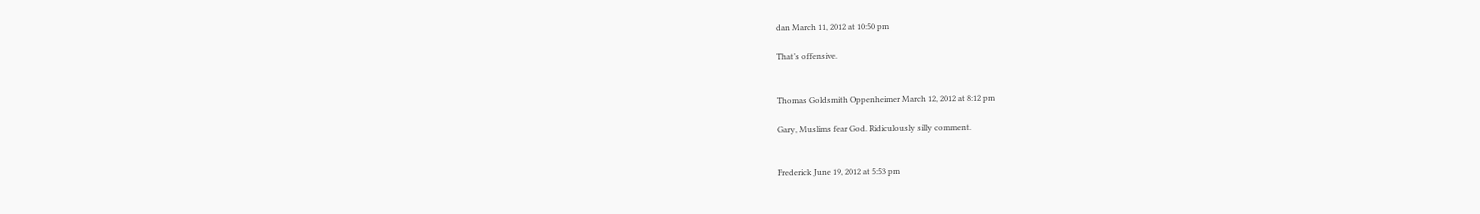dan March 11, 2012 at 10:50 pm

That’s offensive.


Thomas Goldsmith Oppenheimer March 12, 2012 at 8:12 pm

Gary, Muslims fear God. Ridiculously silly comment.


Frederick June 19, 2012 at 5:53 pm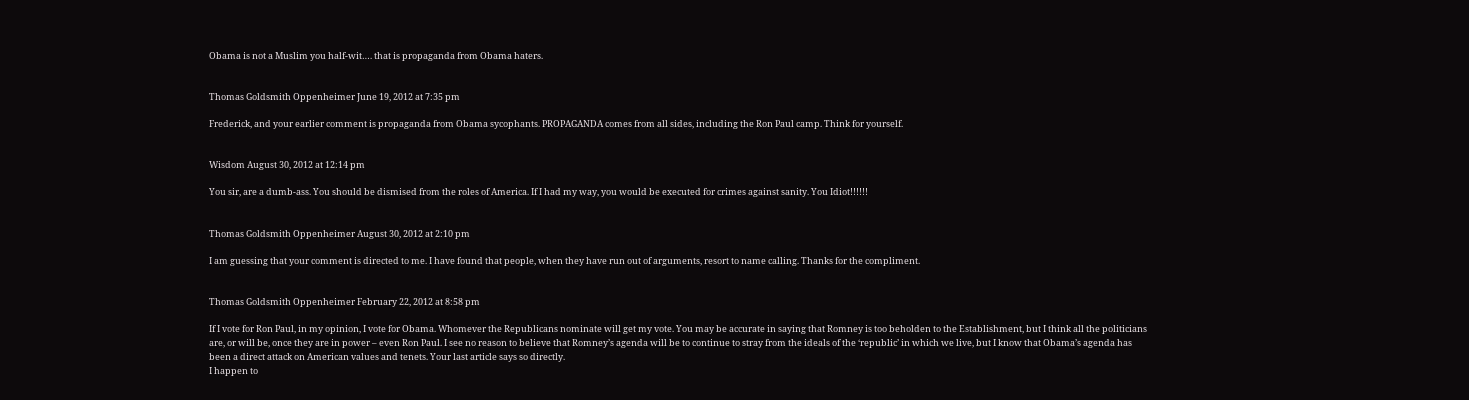Obama is not a Muslim you half-wit…. that is propaganda from Obama haters.


Thomas Goldsmith Oppenheimer June 19, 2012 at 7:35 pm

Frederick, and your earlier comment is propaganda from Obama sycophants. PROPAGANDA comes from all sides, including the Ron Paul camp. Think for yourself.


Wisdom August 30, 2012 at 12:14 pm

You sir, are a dumb-ass. You should be dismised from the roles of America. If I had my way, you would be executed for crimes against sanity. You Idiot!!!!!!


Thomas Goldsmith Oppenheimer August 30, 2012 at 2:10 pm

I am guessing that your comment is directed to me. I have found that people, when they have run out of arguments, resort to name calling. Thanks for the compliment.


Thomas Goldsmith Oppenheimer February 22, 2012 at 8:58 pm

If I vote for Ron Paul, in my opinion, I vote for Obama. Whomever the Republicans nominate will get my vote. You may be accurate in saying that Romney is too beholden to the Establishment, but I think all the politicians are, or will be, once they are in power – even Ron Paul. I see no reason to believe that Romney’s agenda will be to continue to stray from the ideals of the ‘republic’ in which we live, but I know that Obama’s agenda has been a direct attack on American values and tenets. Your last article says so directly.
I happen to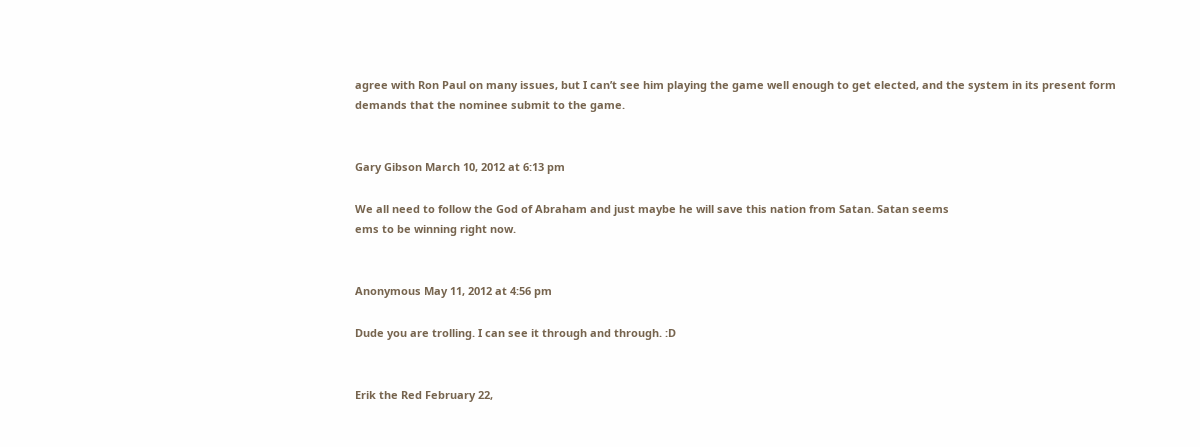agree with Ron Paul on many issues, but I can’t see him playing the game well enough to get elected, and the system in its present form demands that the nominee submit to the game.


Gary Gibson March 10, 2012 at 6:13 pm

We all need to follow the God of Abraham and just maybe he will save this nation from Satan. Satan seems
ems to be winning right now.


Anonymous May 11, 2012 at 4:56 pm

Dude you are trolling. I can see it through and through. :D


Erik the Red February 22,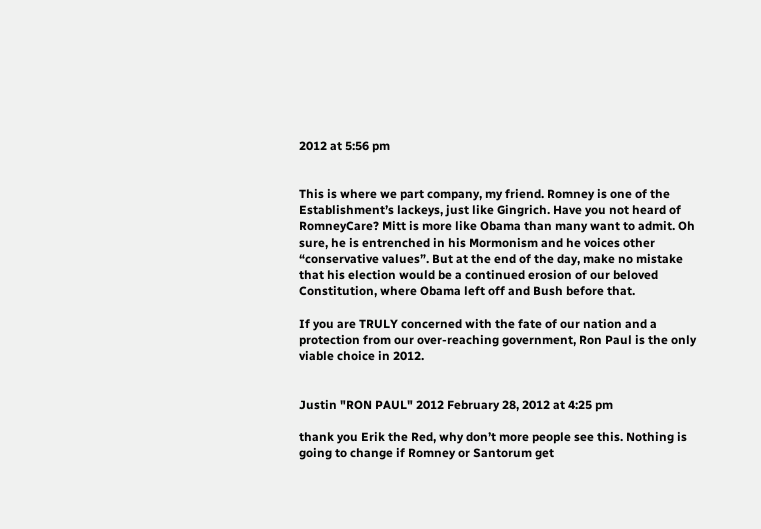2012 at 5:56 pm


This is where we part company, my friend. Romney is one of the Establishment’s lackeys, just like Gingrich. Have you not heard of RomneyCare? Mitt is more like Obama than many want to admit. Oh sure, he is entrenched in his Mormonism and he voices other “conservative values”. But at the end of the day, make no mistake that his election would be a continued erosion of our beloved Constitution, where Obama left off and Bush before that.

If you are TRULY concerned with the fate of our nation and a protection from our over-reaching government, Ron Paul is the only viable choice in 2012.


Justin "RON PAUL" 2012 February 28, 2012 at 4:25 pm

thank you Erik the Red, why don’t more people see this. Nothing is going to change if Romney or Santorum get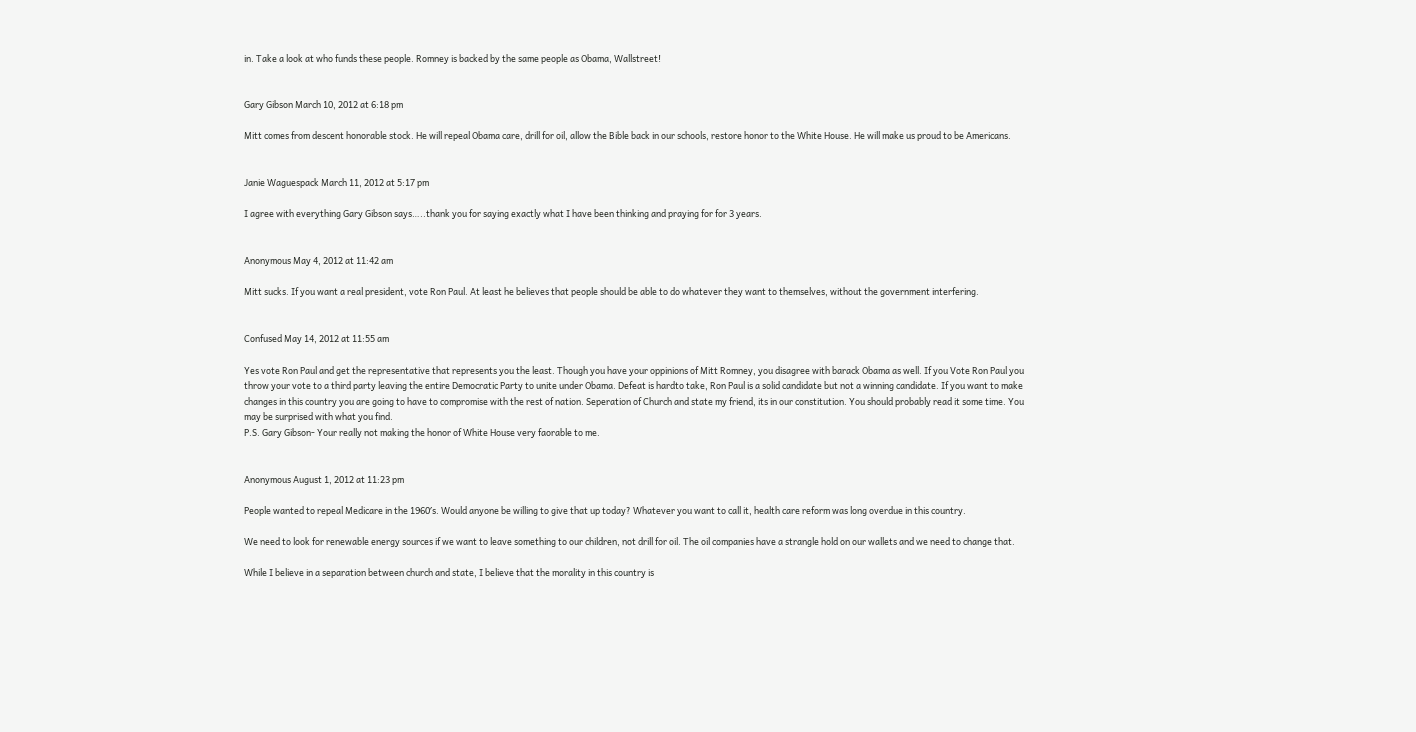in. Take a look at who funds these people. Romney is backed by the same people as Obama, Wallstreet!


Gary Gibson March 10, 2012 at 6:18 pm

Mitt comes from descent honorable stock. He will repeal Obama care, drill for oil, allow the Bible back in our schools, restore honor to the White House. He will make us proud to be Americans.


Janie Waguespack March 11, 2012 at 5:17 pm

I agree with everything Gary Gibson says…..thank you for saying exactly what I have been thinking and praying for for 3 years.


Anonymous May 4, 2012 at 11:42 am

Mitt sucks. If you want a real president, vote Ron Paul. At least he believes that people should be able to do whatever they want to themselves, without the government interfering.


Confused May 14, 2012 at 11:55 am

Yes vote Ron Paul and get the representative that represents you the least. Though you have your oppinions of Mitt Romney, you disagree with barack Obama as well. If you Vote Ron Paul you throw your vote to a third party leaving the entire Democratic Party to unite under Obama. Defeat is hardto take, Ron Paul is a solid candidate but not a winning candidate. If you want to make changes in this country you are going to have to compromise with the rest of nation. Seperation of Church and state my friend, its in our constitution. You should probably read it some time. You may be surprised with what you find.
P.S. Gary Gibson- Your really not making the honor of White House very faorable to me.


Anonymous August 1, 2012 at 11:23 pm

People wanted to repeal Medicare in the 1960′s. Would anyone be willing to give that up today? Whatever you want to call it, health care reform was long overdue in this country.

We need to look for renewable energy sources if we want to leave something to our children, not drill for oil. The oil companies have a strangle hold on our wallets and we need to change that.

While I believe in a separation between church and state, I believe that the morality in this country is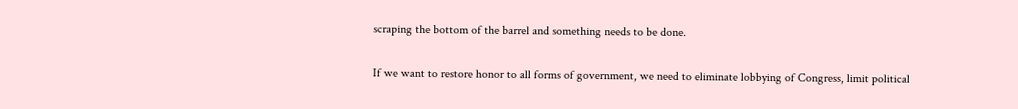scraping the bottom of the barrel and something needs to be done.

If we want to restore honor to all forms of government, we need to eliminate lobbying of Congress, limit political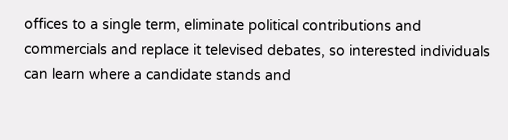offices to a single term, eliminate political contributions and commercials and replace it televised debates, so interested individuals can learn where a candidate stands and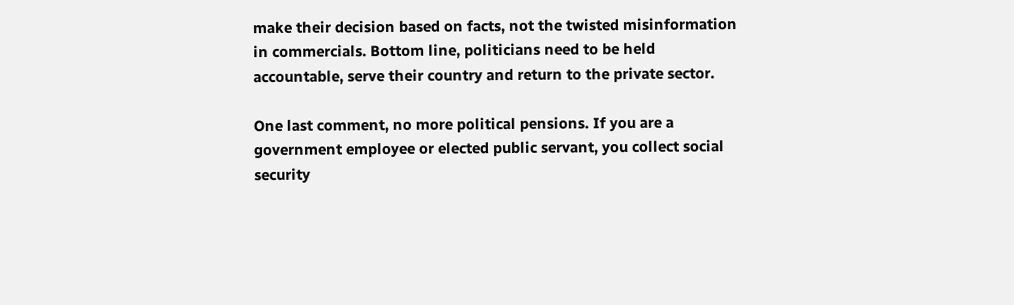make their decision based on facts, not the twisted misinformation in commercials. Bottom line, politicians need to be held accountable, serve their country and return to the private sector.

One last comment, no more political pensions. If you are a government employee or elected public servant, you collect social security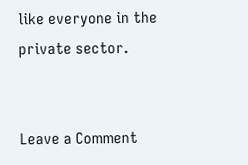like everyone in the private sector.


Leave a Comment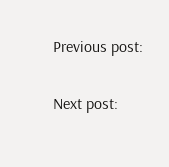Previous post:

Next post: